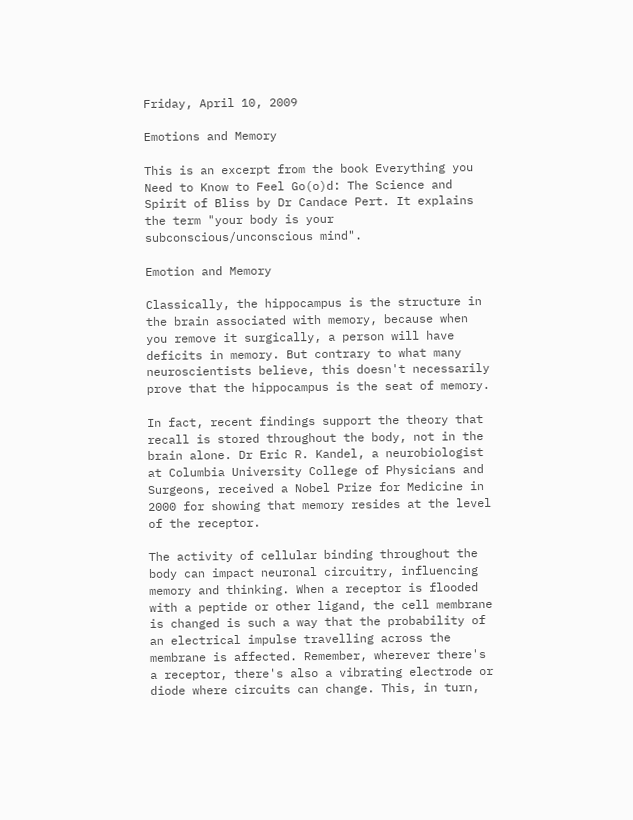Friday, April 10, 2009

Emotions and Memory

This is an excerpt from the book Everything you Need to Know to Feel Go(o)d: The Science and Spirit of Bliss by Dr Candace Pert. It explains the term "your body is your subconscious/unconscious mind".

Emotion and Memory

Classically, the hippocampus is the structure in the brain associated with memory, because when you remove it surgically, a person will have deficits in memory. But contrary to what many neuroscientists believe, this doesn't necessarily prove that the hippocampus is the seat of memory.

In fact, recent findings support the theory that recall is stored throughout the body, not in the brain alone. Dr Eric R. Kandel, a neurobiologist at Columbia University College of Physicians and Surgeons, received a Nobel Prize for Medicine in 2000 for showing that memory resides at the level of the receptor.

The activity of cellular binding throughout the body can impact neuronal circuitry, influencing memory and thinking. When a receptor is flooded with a peptide or other ligand, the cell membrane is changed is such a way that the probability of an electrical impulse travelling across the membrane is affected. Remember, wherever there's a receptor, there's also a vibrating electrode or diode where circuits can change. This, in turn,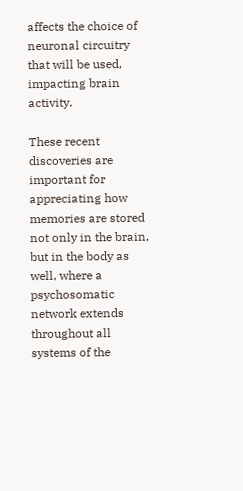affects the choice of neuronal circuitry that will be used, impacting brain activity.

These recent discoveries are important for appreciating how memories are stored not only in the brain, but in the body as well, where a psychosomatic network extends throughout all systems of the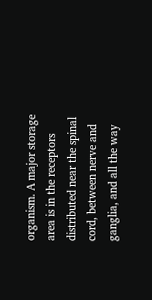organism. A major storage area is in the receptors distributed near the spinal cord, between nerve and ganglia, and all the way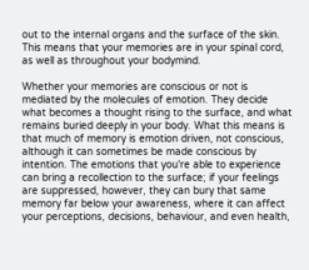out to the internal organs and the surface of the skin. This means that your memories are in your spinal cord, as well as throughout your bodymind.

Whether your memories are conscious or not is mediated by the molecules of emotion. They decide what becomes a thought rising to the surface, and what remains buried deeply in your body. What this means is that much of memory is emotion driven, not conscious, although it can sometimes be made conscious by intention. The emotions that you're able to experience can bring a recollection to the surface; if your feelings are suppressed, however, they can bury that same memory far below your awareness, where it can affect your perceptions, decisions, behaviour, and even health,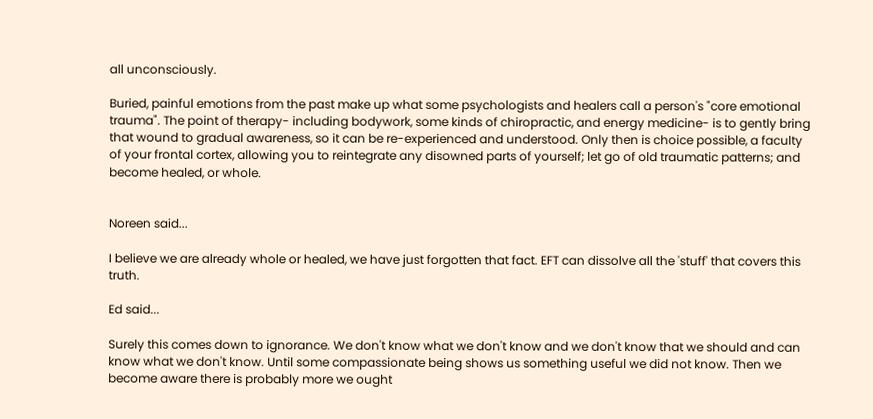all unconsciously.

Buried, painful emotions from the past make up what some psychologists and healers call a person's "core emotional trauma". The point of therapy- including bodywork, some kinds of chiropractic, and energy medicine- is to gently bring that wound to gradual awareness, so it can be re-experienced and understood. Only then is choice possible, a faculty of your frontal cortex, allowing you to reintegrate any disowned parts of yourself; let go of old traumatic patterns; and become healed, or whole.


Noreen said...

I believe we are already whole or healed, we have just forgotten that fact. EFT can dissolve all the 'stuff' that covers this truth.

Ed said...

Surely this comes down to ignorance. We don't know what we don't know and we don't know that we should and can know what we don't know. Until some compassionate being shows us something useful we did not know. Then we become aware there is probably more we ought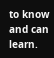to know and can learn.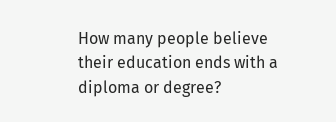How many people believe their education ends with a diploma or degree?